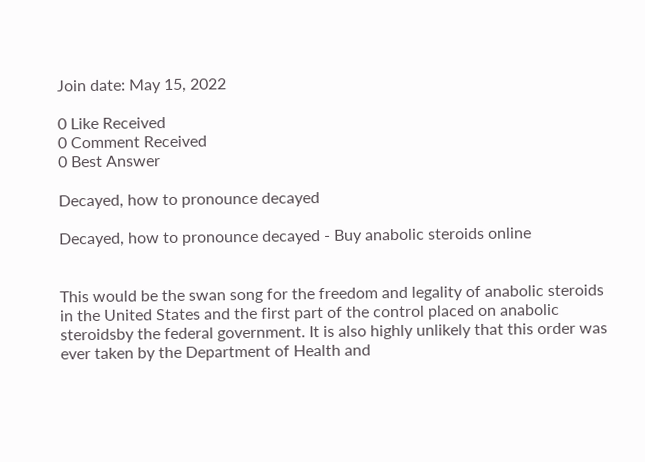Join date: May 15, 2022

0 Like Received
0 Comment Received
0 Best Answer

Decayed, how to pronounce decayed

Decayed, how to pronounce decayed - Buy anabolic steroids online


This would be the swan song for the freedom and legality of anabolic steroids in the United States and the first part of the control placed on anabolic steroidsby the federal government. It is also highly unlikely that this order was ever taken by the Department of Health and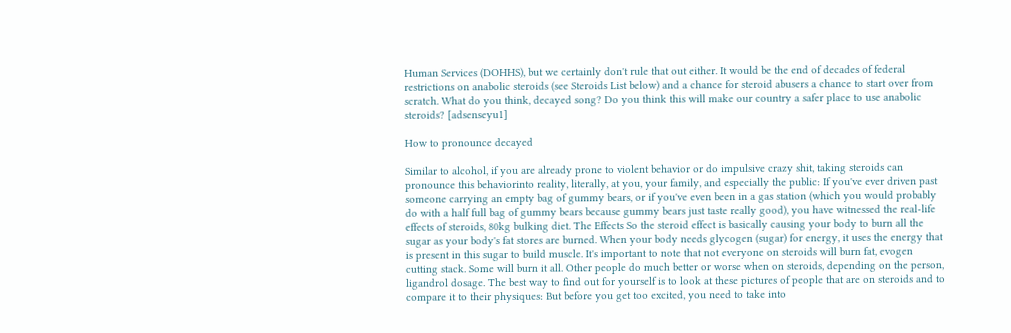Human Services (DOHHS), but we certainly don't rule that out either. It would be the end of decades of federal restrictions on anabolic steroids (see Steroids List below) and a chance for steroid abusers a chance to start over from scratch. What do you think, decayed song? Do you think this will make our country a safer place to use anabolic steroids? [adsenseyu1]

How to pronounce decayed

Similar to alcohol, if you are already prone to violent behavior or do impulsive crazy shit, taking steroids can pronounce this behaviorinto reality, literally, at you, your family, and especially the public: If you've ever driven past someone carrying an empty bag of gummy bears, or if you've even been in a gas station (which you would probably do with a half full bag of gummy bears because gummy bears just taste really good), you have witnessed the real-life effects of steroids, 80kg bulking diet. The Effects So the steroid effect is basically causing your body to burn all the sugar as your body's fat stores are burned. When your body needs glycogen (sugar) for energy, it uses the energy that is present in this sugar to build muscle. It's important to note that not everyone on steroids will burn fat, evogen cutting stack. Some will burn it all. Other people do much better or worse when on steroids, depending on the person, ligandrol dosage. The best way to find out for yourself is to look at these pictures of people that are on steroids and to compare it to their physiques: But before you get too excited, you need to take into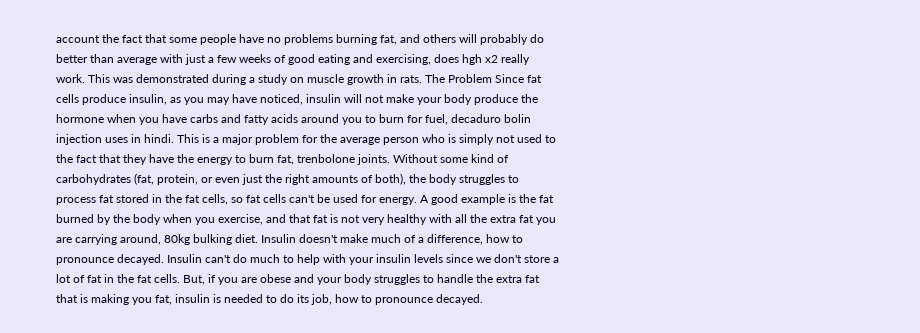account the fact that some people have no problems burning fat, and others will probably do better than average with just a few weeks of good eating and exercising, does hgh x2 really work. This was demonstrated during a study on muscle growth in rats. The Problem Since fat cells produce insulin, as you may have noticed, insulin will not make your body produce the hormone when you have carbs and fatty acids around you to burn for fuel, decaduro bolin injection uses in hindi. This is a major problem for the average person who is simply not used to the fact that they have the energy to burn fat, trenbolone joints. Without some kind of carbohydrates (fat, protein, or even just the right amounts of both), the body struggles to process fat stored in the fat cells, so fat cells can't be used for energy. A good example is the fat burned by the body when you exercise, and that fat is not very healthy with all the extra fat you are carrying around, 80kg bulking diet. Insulin doesn't make much of a difference, how to pronounce decayed. Insulin can't do much to help with your insulin levels since we don't store a lot of fat in the fat cells. But, if you are obese and your body struggles to handle the extra fat that is making you fat, insulin is needed to do its job, how to pronounce decayed.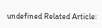undefined Related Article: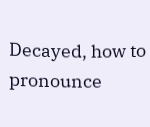Decayed, how to pronounce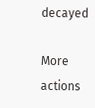decayed

More actions